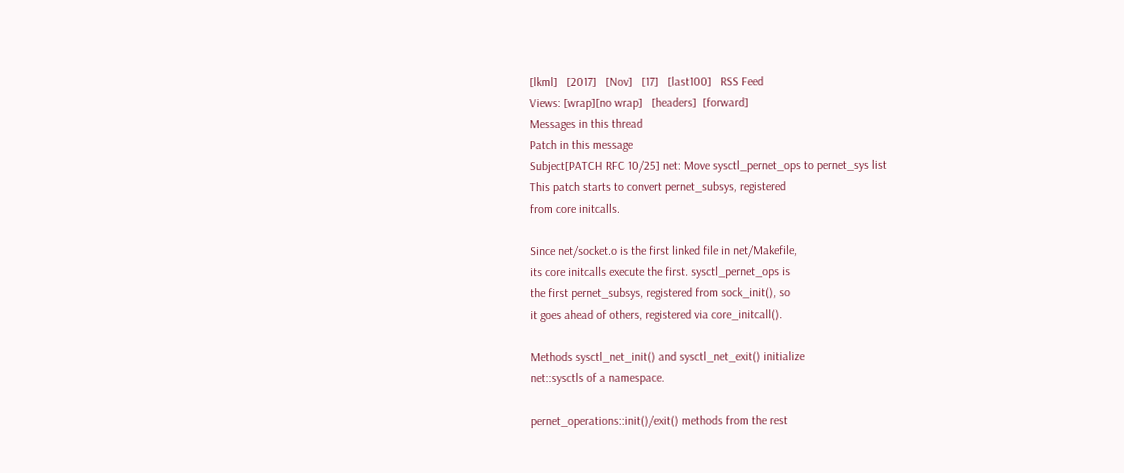[lkml]   [2017]   [Nov]   [17]   [last100]   RSS Feed
Views: [wrap][no wrap]   [headers]  [forward]
Messages in this thread
Patch in this message
Subject[PATCH RFC 10/25] net: Move sysctl_pernet_ops to pernet_sys list
This patch starts to convert pernet_subsys, registered
from core initcalls.

Since net/socket.o is the first linked file in net/Makefile,
its core initcalls execute the first. sysctl_pernet_ops is
the first pernet_subsys, registered from sock_init(), so
it goes ahead of others, registered via core_initcall().

Methods sysctl_net_init() and sysctl_net_exit() initialize
net::sysctls of a namespace.

pernet_operations::init()/exit() methods from the rest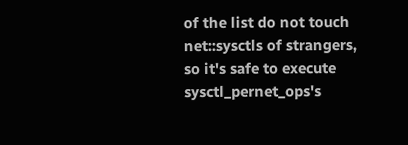of the list do not touch net::sysctls of strangers,
so it's safe to execute sysctl_pernet_ops's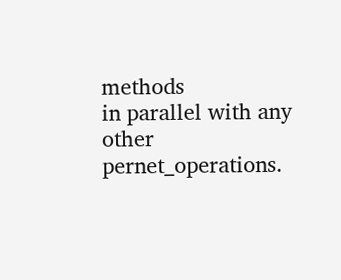methods
in parallel with any other pernet_operations.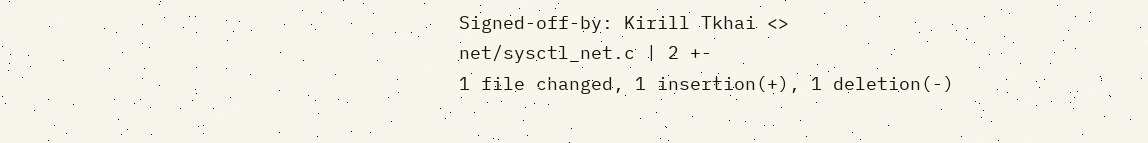Signed-off-by: Kirill Tkhai <>
net/sysctl_net.c | 2 +-
1 file changed, 1 insertion(+), 1 deletion(-)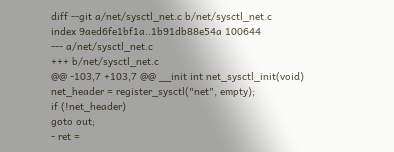diff --git a/net/sysctl_net.c b/net/sysctl_net.c
index 9aed6fe1bf1a..1b91db88e54a 100644
--- a/net/sysctl_net.c
+++ b/net/sysctl_net.c
@@ -103,7 +103,7 @@ __init int net_sysctl_init(void)
net_header = register_sysctl("net", empty);
if (!net_header)
goto out;
- ret =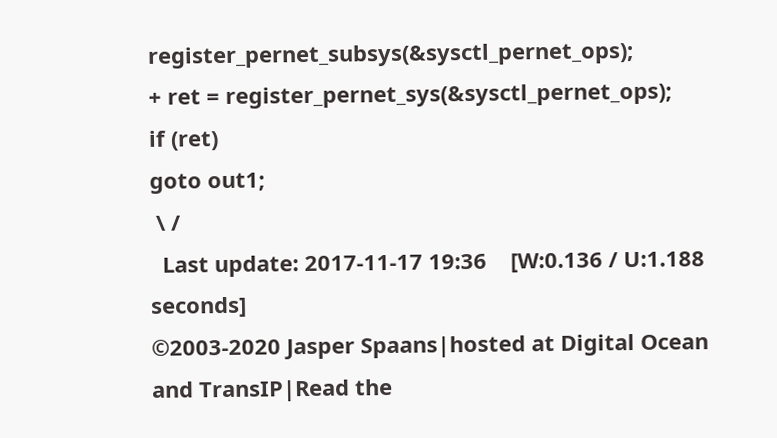register_pernet_subsys(&sysctl_pernet_ops);
+ ret = register_pernet_sys(&sysctl_pernet_ops);
if (ret)
goto out1;
 \ /
  Last update: 2017-11-17 19:36    [W:0.136 / U:1.188 seconds]
©2003-2020 Jasper Spaans|hosted at Digital Ocean and TransIP|Read the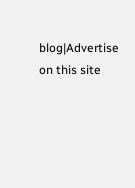blog|Advertise on this site